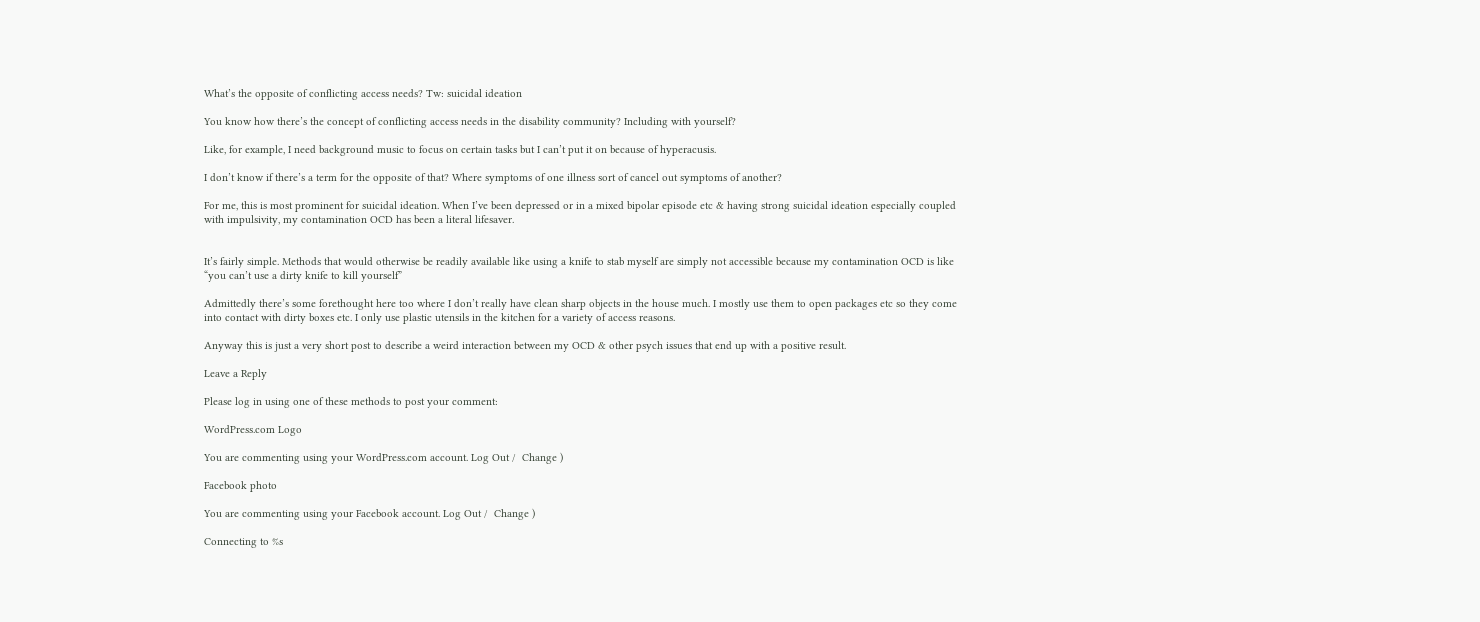What’s the opposite of conflicting access needs? Tw: suicidal ideation

You know how there’s the concept of conflicting access needs in the disability community? Including with yourself?

Like, for example, I need background music to focus on certain tasks but I can’t put it on because of hyperacusis.

I don’t know if there’s a term for the opposite of that? Where symptoms of one illness sort of cancel out symptoms of another?

For me, this is most prominent for suicidal ideation. When I’ve been depressed or in a mixed bipolar episode etc & having strong suicidal ideation especially coupled with impulsivity, my contamination OCD has been a literal lifesaver.


It’s fairly simple. Methods that would otherwise be readily available like using a knife to stab myself are simply not accessible because my contamination OCD is like “you can’t use a dirty knife to kill yourself”

Admittedly there’s some forethought here too where I don’t really have clean sharp objects in the house much. I mostly use them to open packages etc so they come into contact with dirty boxes etc. I only use plastic utensils in the kitchen for a variety of access reasons.

Anyway this is just a very short post to describe a weird interaction between my OCD & other psych issues that end up with a positive result.

Leave a Reply

Please log in using one of these methods to post your comment:

WordPress.com Logo

You are commenting using your WordPress.com account. Log Out /  Change )

Facebook photo

You are commenting using your Facebook account. Log Out /  Change )

Connecting to %s